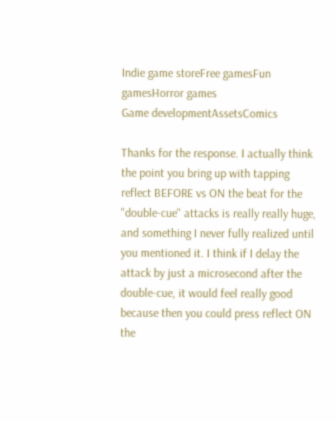Indie game storeFree gamesFun gamesHorror games
Game developmentAssetsComics

Thanks for the response. I actually think the point you bring up with tapping reflect BEFORE vs ON the beat for the "double-cue" attacks is really really huge, and something I never fully realized until you mentioned it. I think if I delay the attack by just a microsecond after the double-cue, it would feel really good because then you could press reflect ON the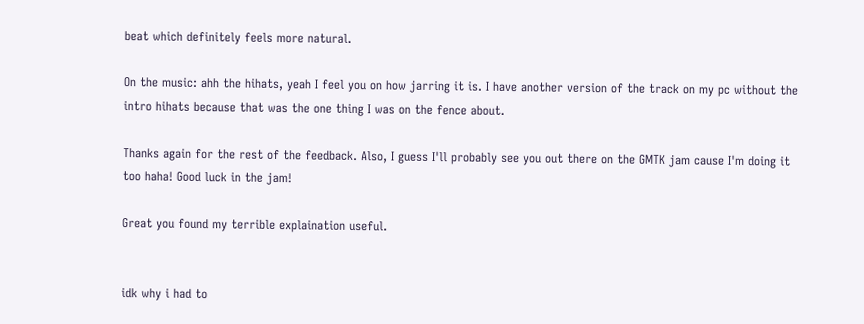beat which definitely feels more natural.

On the music: ahh the hihats, yeah I feel you on how jarring it is. I have another version of the track on my pc without the intro hihats because that was the one thing I was on the fence about.

Thanks again for the rest of the feedback. Also, I guess I'll probably see you out there on the GMTK jam cause I'm doing it too haha! Good luck in the jam!

Great you found my terrible explaination useful.


idk why i had to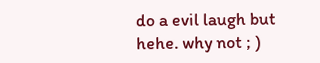do a evil laugh but hehe. why not ; )